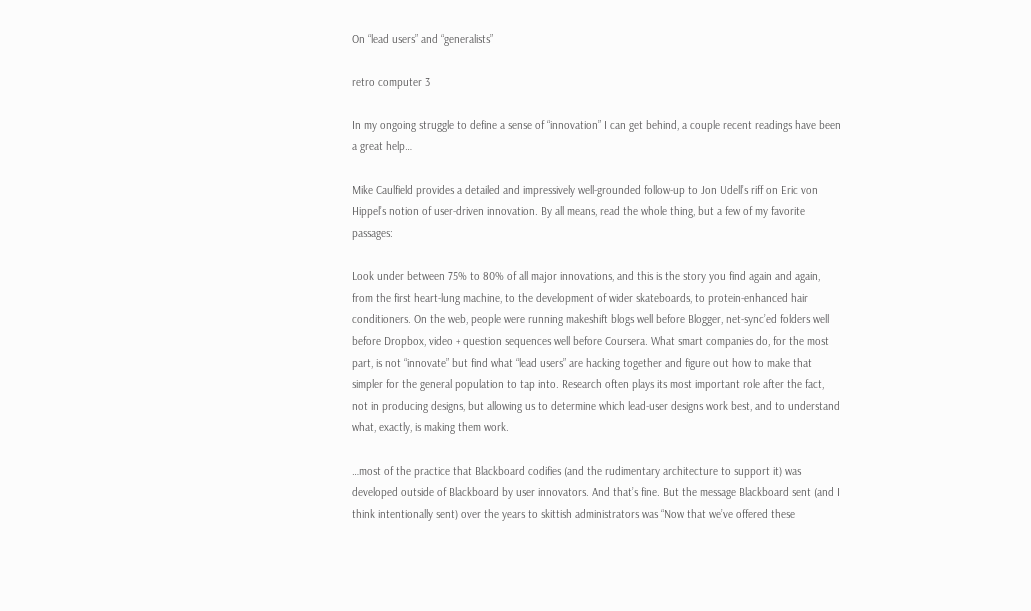On “lead users” and “generalists”

retro computer 3

In my ongoing struggle to define a sense of “innovation” I can get behind, a couple recent readings have been a great help…

Mike Caulfield provides a detailed and impressively well-grounded follow-up to Jon Udell’s riff on Eric von Hippel’s notion of user-driven innovation. By all means, read the whole thing, but a few of my favorite passages:

Look under between 75% to 80% of all major innovations, and this is the story you find again and again, from the first heart-lung machine, to the development of wider skateboards, to protein-enhanced hair conditioners. On the web, people were running makeshift blogs well before Blogger, net-sync’ed folders well before Dropbox, video + question sequences well before Coursera. What smart companies do, for the most part, is not “innovate” but find what “lead users” are hacking together and figure out how to make that simpler for the general population to tap into. Research often plays its most important role after the fact, not in producing designs, but allowing us to determine which lead-user designs work best, and to understand what, exactly, is making them work.

…most of the practice that Blackboard codifies (and the rudimentary architecture to support it) was developed outside of Blackboard by user innovators. And that’s fine. But the message Blackboard sent (and I think intentionally sent) over the years to skittish administrators was “Now that we’ve offered these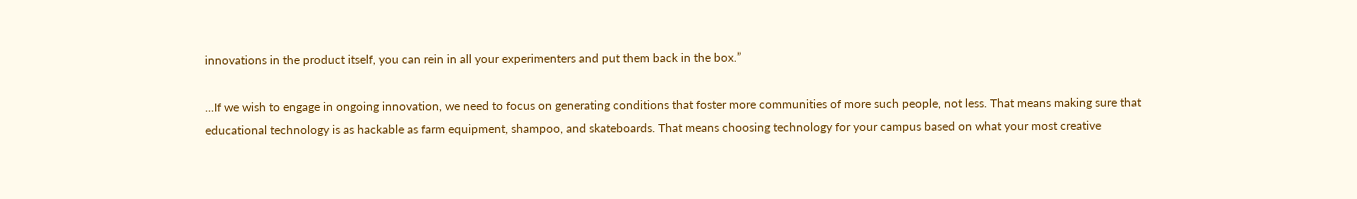innovations in the product itself, you can rein in all your experimenters and put them back in the box.”

...If we wish to engage in ongoing innovation, we need to focus on generating conditions that foster more communities of more such people, not less. That means making sure that educational technology is as hackable as farm equipment, shampoo, and skateboards. That means choosing technology for your campus based on what your most creative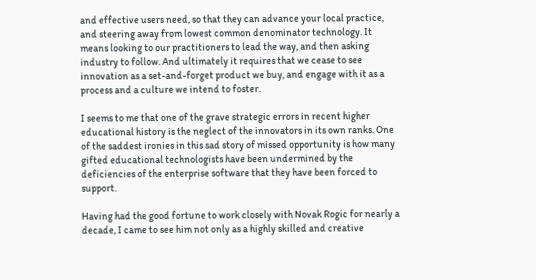and effective users need, so that they can advance your local practice, and steering away from lowest common denominator technology. It means looking to our practitioners to lead the way, and then asking industry to follow. And ultimately it requires that we cease to see innovation as a set-and-forget product we buy, and engage with it as a process and a culture we intend to foster.

I seems to me that one of the grave strategic errors in recent higher educational history is the neglect of the innovators in its own ranks. One of the saddest ironies in this sad story of missed opportunity is how many gifted educational technologists have been undermined by the deficiencies of the enterprise software that they have been forced to support.

Having had the good fortune to work closely with Novak Rogic for nearly a decade, I came to see him not only as a highly skilled and creative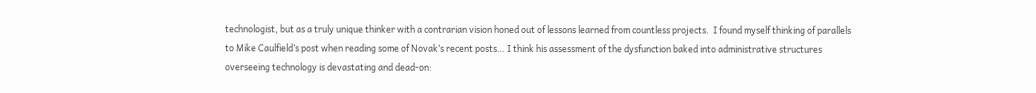technologist, but as a truly unique thinker with a contrarian vision honed out of lessons learned from countless projects.  I found myself thinking of parallels to Mike Caulfield’s post when reading some of Novak’s recent posts… I think his assessment of the dysfunction baked into administrative structures overseeing technology is devastating and dead-on: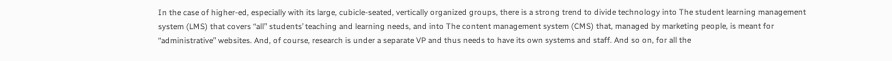In the case of higher-ed, especially with its large, cubicle-seated, vertically organized groups, there is a strong trend to divide technology into The student learning management system (LMS) that covers “all” students’ teaching and learning needs, and into The content management system (CMS) that, managed by marketing people, is meant for “administrative” websites. And, of course, research is under a separate VP and thus needs to have its own systems and staff. And so on, for all the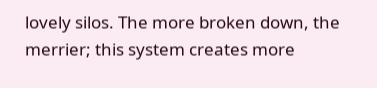lovely silos. The more broken down, the merrier; this system creates more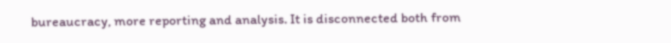bureaucracy, more reporting and analysis. It is disconnected both from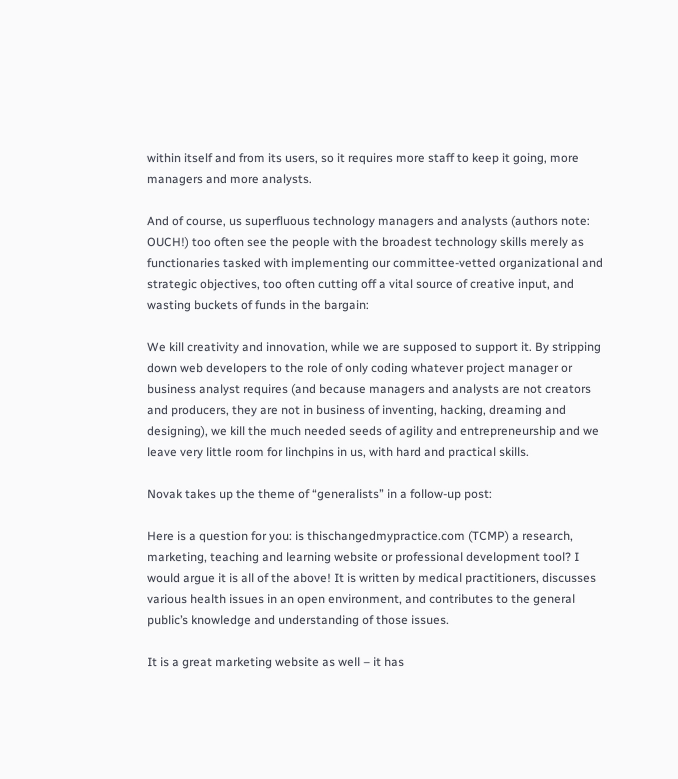within itself and from its users, so it requires more staff to keep it going, more managers and more analysts.

And of course, us superfluous technology managers and analysts (authors note: OUCH!) too often see the people with the broadest technology skills merely as functionaries tasked with implementing our committee-vetted organizational and strategic objectives, too often cutting off a vital source of creative input, and wasting buckets of funds in the bargain:

We kill creativity and innovation, while we are supposed to support it. By stripping down web developers to the role of only coding whatever project manager or business analyst requires (and because managers and analysts are not creators and producers, they are not in business of inventing, hacking, dreaming and designing), we kill the much needed seeds of agility and entrepreneurship and we leave very little room for linchpins in us, with hard and practical skills.

Novak takes up the theme of “generalists” in a follow-up post:

Here is a question for you: is thischangedmypractice.com (TCMP) a research, marketing, teaching and learning website or professional development tool? I would argue it is all of the above! It is written by medical practitioners, discusses various health issues in an open environment, and contributes to the general public’s knowledge and understanding of those issues.

It is a great marketing website as well – it has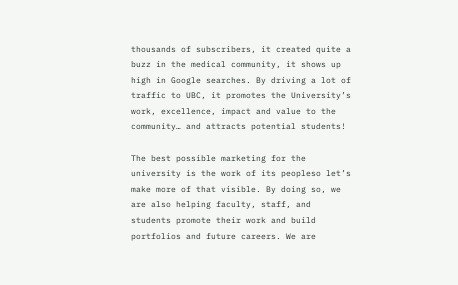thousands of subscribers, it created quite a buzz in the medical community, it shows up high in Google searches. By driving a lot of traffic to UBC, it promotes the University’s work, excellence, impact and value to the community… and attracts potential students!

The best possible marketing for the university is the work of its peopleso let’s make more of that visible. By doing so, we are also helping faculty, staff, and students promote their work and build portfolios and future careers. We are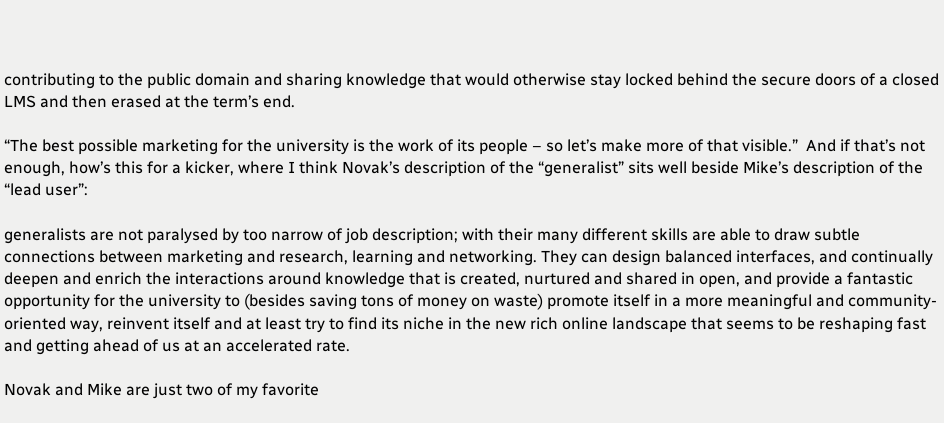contributing to the public domain and sharing knowledge that would otherwise stay locked behind the secure doors of a closed LMS and then erased at the term’s end.

“The best possible marketing for the university is the work of its people – so let’s make more of that visible.”  And if that’s not enough, how’s this for a kicker, where I think Novak’s description of the “generalist” sits well beside Mike’s description of the “lead user”:

generalists are not paralysed by too narrow of job description; with their many different skills are able to draw subtle connections between marketing and research, learning and networking. They can design balanced interfaces, and continually deepen and enrich the interactions around knowledge that is created, nurtured and shared in open, and provide a fantastic opportunity for the university to (besides saving tons of money on waste) promote itself in a more meaningful and community-oriented way, reinvent itself and at least try to find its niche in the new rich online landscape that seems to be reshaping fast and getting ahead of us at an accelerated rate.

Novak and Mike are just two of my favorite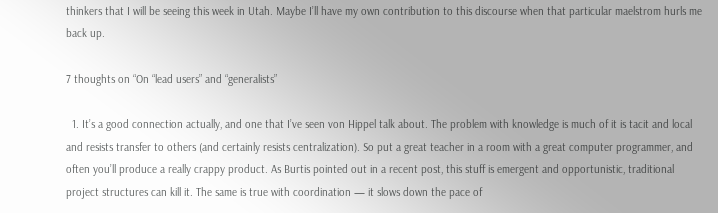thinkers that I will be seeing this week in Utah. Maybe I’ll have my own contribution to this discourse when that particular maelstrom hurls me back up.

7 thoughts on “On “lead users” and “generalists”

  1. It’s a good connection actually, and one that I’ve seen von Hippel talk about. The problem with knowledge is much of it is tacit and local and resists transfer to others (and certainly resists centralization). So put a great teacher in a room with a great computer programmer, and often you’ll produce a really crappy product. As Burtis pointed out in a recent post, this stuff is emergent and opportunistic, traditional project structures can kill it. The same is true with coordination — it slows down the pace of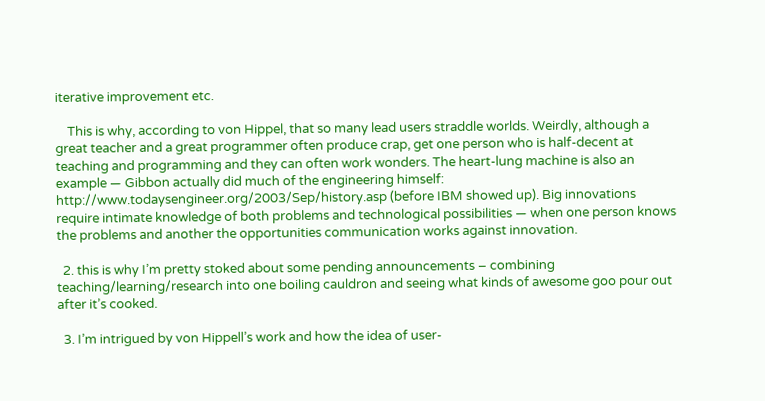iterative improvement etc.

    This is why, according to von Hippel, that so many lead users straddle worlds. Weirdly, although a great teacher and a great programmer often produce crap, get one person who is half-decent at teaching and programming and they can often work wonders. The heart-lung machine is also an example — Gibbon actually did much of the engineering himself: http://www.todaysengineer.org/2003/Sep/history.asp (before IBM showed up). Big innovations require intimate knowledge of both problems and technological possibilities — when one person knows the problems and another the opportunities communication works against innovation.

  2. this is why I’m pretty stoked about some pending announcements – combining teaching/learning/research into one boiling cauldron and seeing what kinds of awesome goo pour out after it’s cooked.

  3. I’m intrigued by von Hippell’s work and how the idea of user-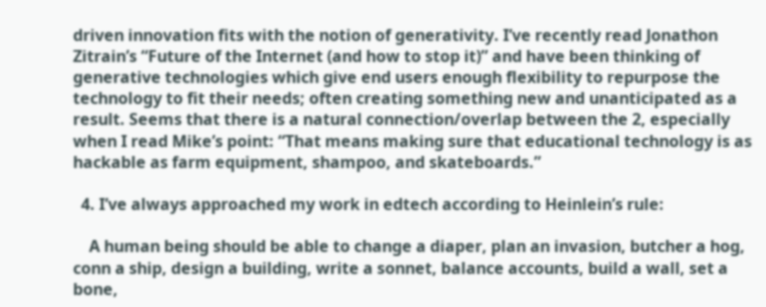driven innovation fits with the notion of generativity. I’ve recently read Jonathon Zitrain’s “Future of the Internet (and how to stop it)” and have been thinking of generative technologies which give end users enough flexibility to repurpose the technology to fit their needs; often creating something new and unanticipated as a result. Seems that there is a natural connection/overlap between the 2, especially when I read Mike’s point: “That means making sure that educational technology is as hackable as farm equipment, shampoo, and skateboards.”

  4. I’ve always approached my work in edtech according to Heinlein’s rule:

    A human being should be able to change a diaper, plan an invasion, butcher a hog, conn a ship, design a building, write a sonnet, balance accounts, build a wall, set a bone,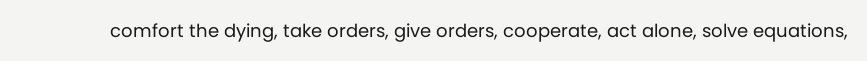comfort the dying, take orders, give orders, cooperate, act alone, solve equations,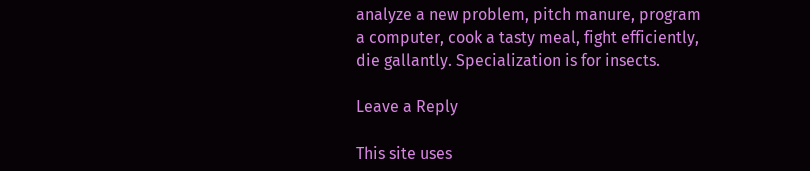analyze a new problem, pitch manure, program a computer, cook a tasty meal, fight efficiently, die gallantly. Specialization is for insects.

Leave a Reply

This site uses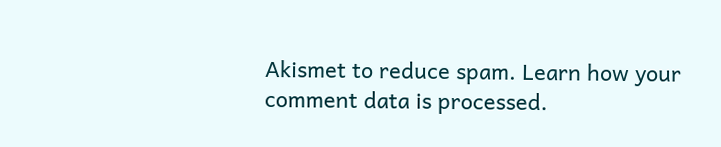Akismet to reduce spam. Learn how your comment data is processed.